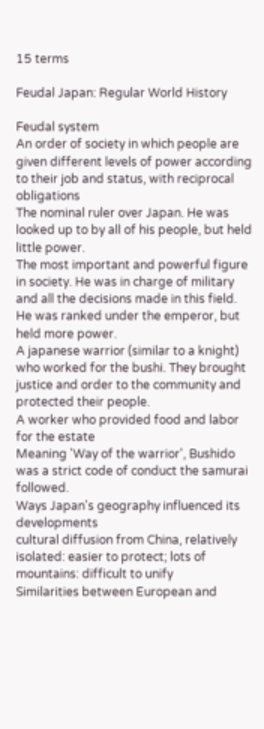15 terms

Feudal Japan: Regular World History

Feudal system
An order of society in which people are given different levels of power according to their job and status, with reciprocal obligations
The nominal ruler over Japan. He was looked up to by all of his people, but held little power.
The most important and powerful figure in society. He was in charge of military and all the decisions made in this field. He was ranked under the emperor, but held more power.
A japanese warrior (similar to a knight) who worked for the bushi. They brought justice and order to the community and protected their people.
A worker who provided food and labor for the estate
Meaning 'Way of the warrior', Bushido was a strict code of conduct the samurai followed.
Ways Japan's geography influenced its developments
cultural diffusion from China, relatively isolated: easier to protect; lots of mountains: difficult to unify
Similarities between European and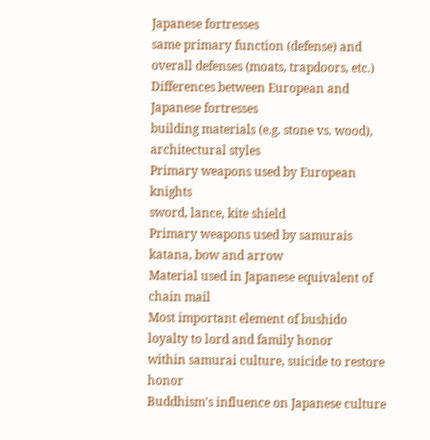Japanese fortresses
same primary function (defense) and overall defenses (moats, trapdoors, etc.)
Differences between European and Japanese fortresses
building materials (e.g. stone vs. wood), architectural styles
Primary weapons used by European knights
sword, lance, kite shield
Primary weapons used by samurais
katana, bow and arrow
Material used in Japanese equivalent of chain mail
Most important element of bushido
loyalty to lord and family honor
within samurai culture, suicide to restore honor
Buddhism's influence on Japanese culture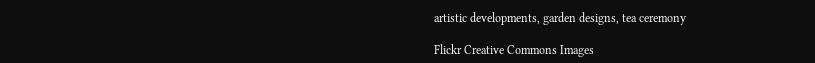artistic developments, garden designs, tea ceremony

Flickr Creative Commons Images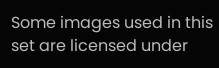Some images used in this set are licensed under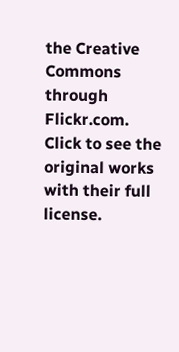the Creative Commons through Flickr.com.
Click to see the original works with their full license.